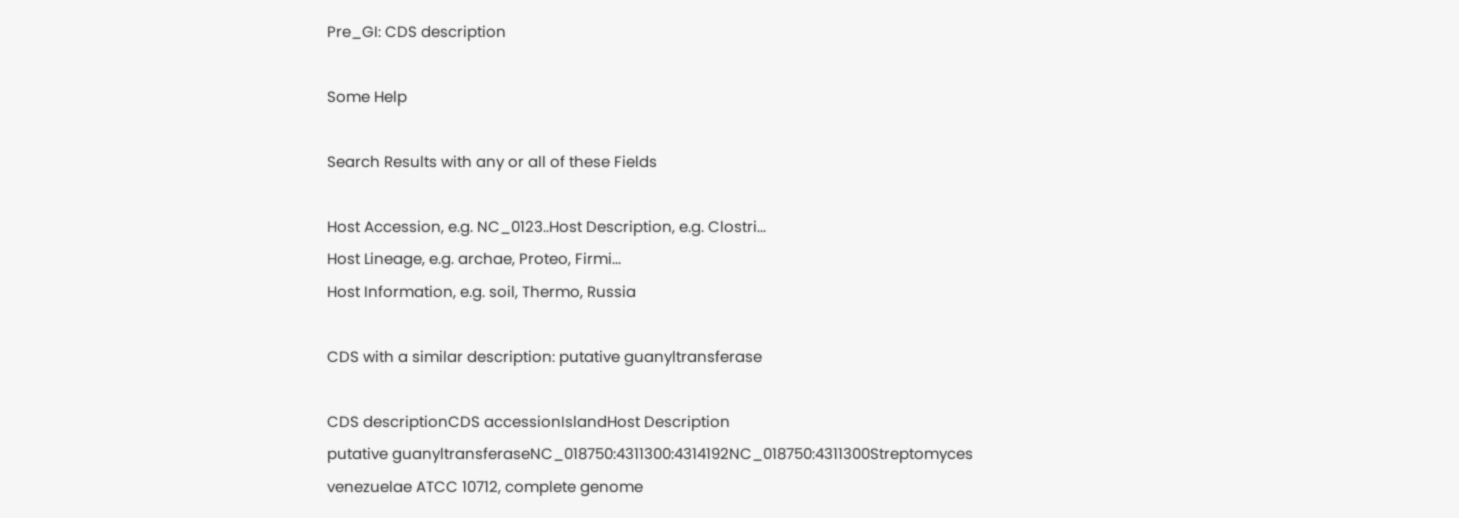Pre_GI: CDS description

Some Help

Search Results with any or all of these Fields

Host Accession, e.g. NC_0123..Host Description, e.g. Clostri...
Host Lineage, e.g. archae, Proteo, Firmi...
Host Information, e.g. soil, Thermo, Russia

CDS with a similar description: putative guanyltransferase

CDS descriptionCDS accessionIslandHost Description
putative guanyltransferaseNC_018750:4311300:4314192NC_018750:4311300Streptomyces venezuelae ATCC 10712, complete genome